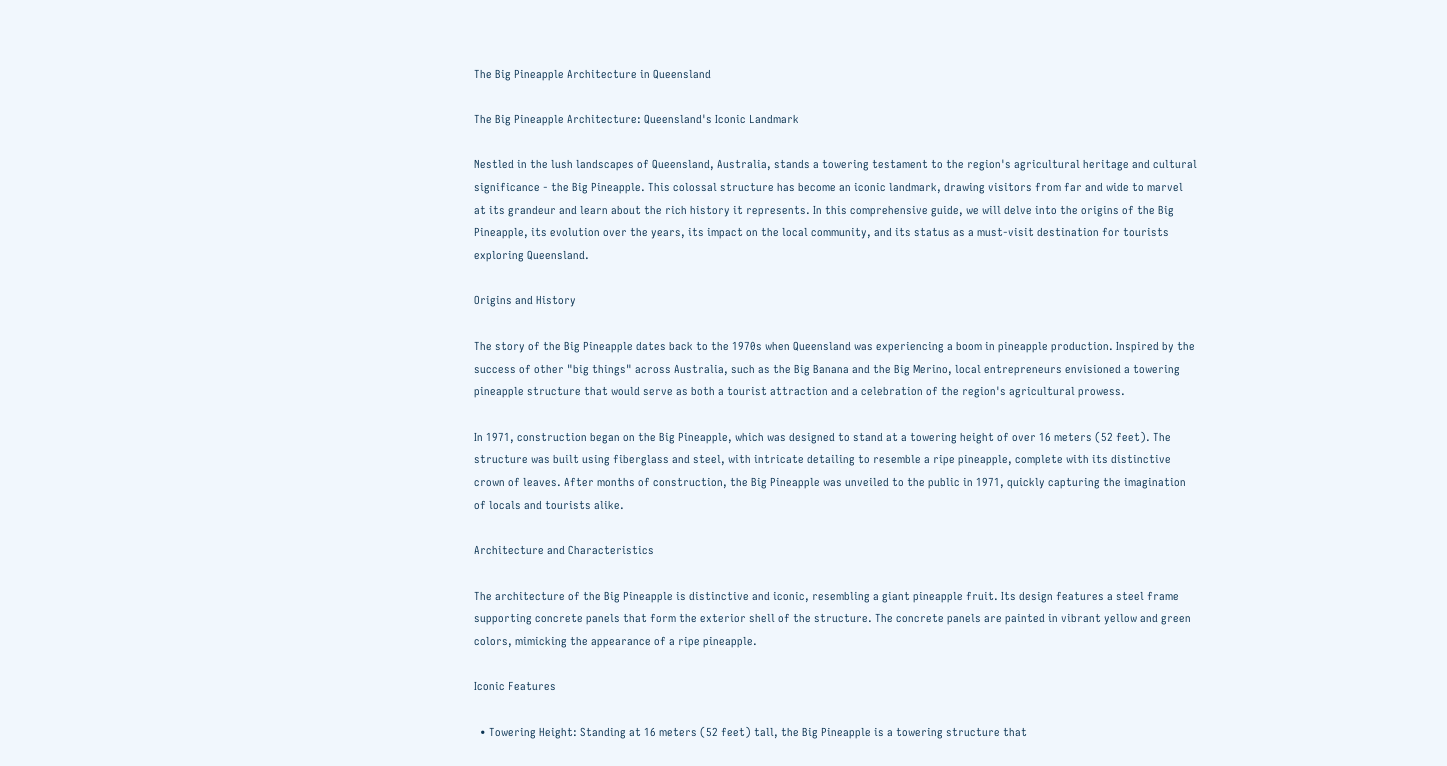The Big Pineapple Architecture in Queensland

The Big Pineapple Architecture: Queensland's Iconic Landmark

Nestled in the lush landscapes of Queensland, Australia, stands a towering testament to the region's agricultural heritage and cultural significance - the Big Pineapple. This colossal structure has become an iconic landmark, drawing visitors from far and wide to marvel at its grandeur and learn about the rich history it represents. In this comprehensive guide, we will delve into the origins of the Big Pineapple, its evolution over the years, its impact on the local community, and its status as a must-visit destination for tourists exploring Queensland.

Origins and History

The story of the Big Pineapple dates back to the 1970s when Queensland was experiencing a boom in pineapple production. Inspired by the success of other "big things" across Australia, such as the Big Banana and the Big Merino, local entrepreneurs envisioned a towering pineapple structure that would serve as both a tourist attraction and a celebration of the region's agricultural prowess.

In 1971, construction began on the Big Pineapple, which was designed to stand at a towering height of over 16 meters (52 feet). The structure was built using fiberglass and steel, with intricate detailing to resemble a ripe pineapple, complete with its distinctive crown of leaves. After months of construction, the Big Pineapple was unveiled to the public in 1971, quickly capturing the imagination of locals and tourists alike.

Architecture and Characteristics

The architecture of the Big Pineapple is distinctive and iconic, resembling a giant pineapple fruit. Its design features a steel frame supporting concrete panels that form the exterior shell of the structure. The concrete panels are painted in vibrant yellow and green colors, mimicking the appearance of a ripe pineapple.

Iconic Features

  • Towering Height: Standing at 16 meters (52 feet) tall, the Big Pineapple is a towering structure that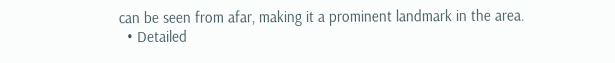can be seen from afar, making it a prominent landmark in the area.
  • Detailed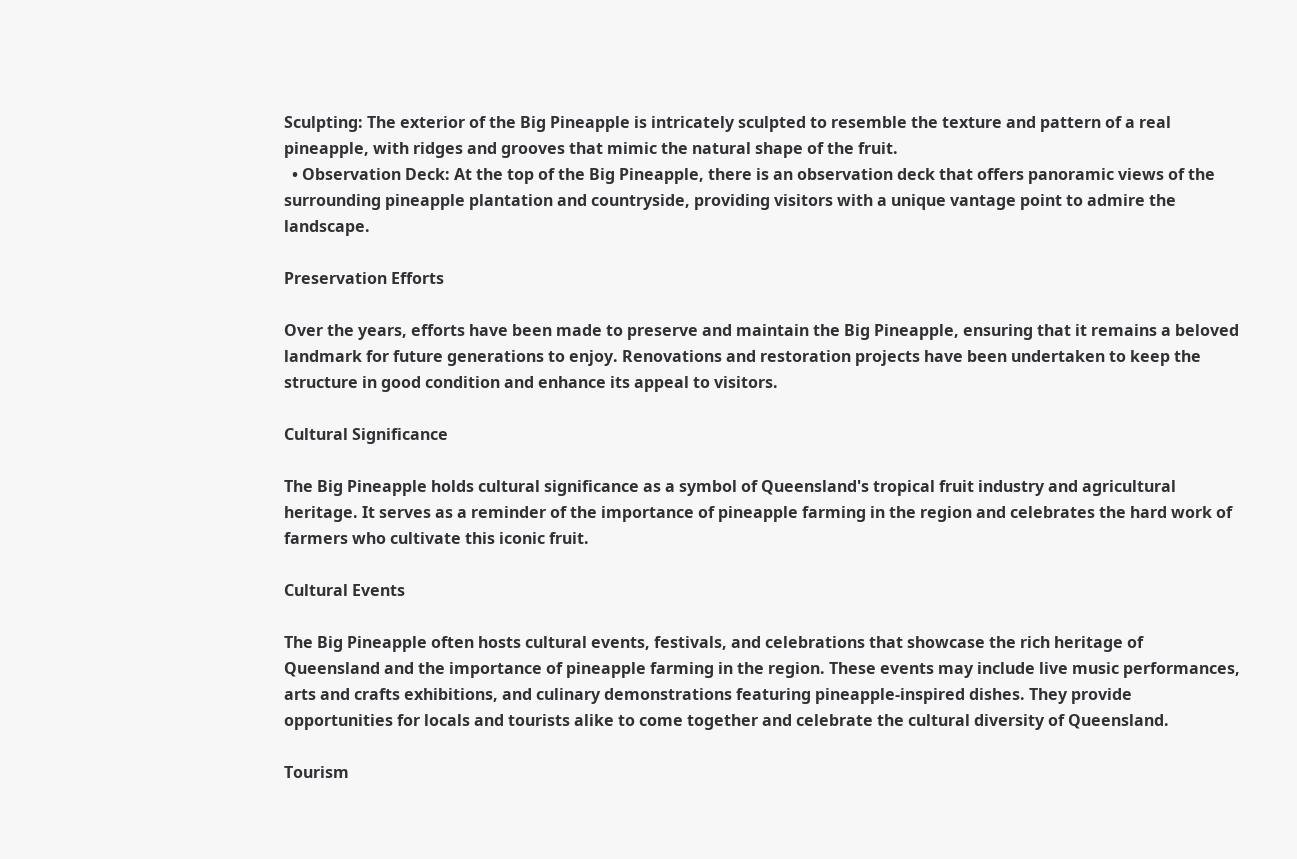Sculpting: The exterior of the Big Pineapple is intricately sculpted to resemble the texture and pattern of a real pineapple, with ridges and grooves that mimic the natural shape of the fruit.
  • Observation Deck: At the top of the Big Pineapple, there is an observation deck that offers panoramic views of the surrounding pineapple plantation and countryside, providing visitors with a unique vantage point to admire the landscape.

Preservation Efforts

Over the years, efforts have been made to preserve and maintain the Big Pineapple, ensuring that it remains a beloved landmark for future generations to enjoy. Renovations and restoration projects have been undertaken to keep the structure in good condition and enhance its appeal to visitors.

Cultural Significance

The Big Pineapple holds cultural significance as a symbol of Queensland's tropical fruit industry and agricultural heritage. It serves as a reminder of the importance of pineapple farming in the region and celebrates the hard work of farmers who cultivate this iconic fruit.

Cultural Events

The Big Pineapple often hosts cultural events, festivals, and celebrations that showcase the rich heritage of Queensland and the importance of pineapple farming in the region. These events may include live music performances, arts and crafts exhibitions, and culinary demonstrations featuring pineapple-inspired dishes. They provide opportunities for locals and tourists alike to come together and celebrate the cultural diversity of Queensland.

Tourism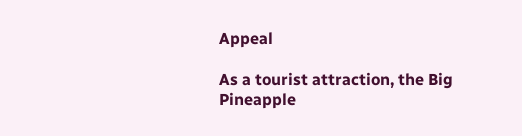Appeal

As a tourist attraction, the Big Pineapple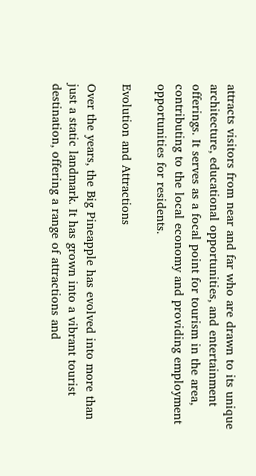attracts visitors from near and far who are drawn to its unique architecture, educational opportunities, and entertainment offerings. It serves as a focal point for tourism in the area, contributing to the local economy and providing employment opportunities for residents.

Evolution and Attractions

Over the years, the Big Pineapple has evolved into more than just a static landmark. It has grown into a vibrant tourist destination, offering a range of attractions and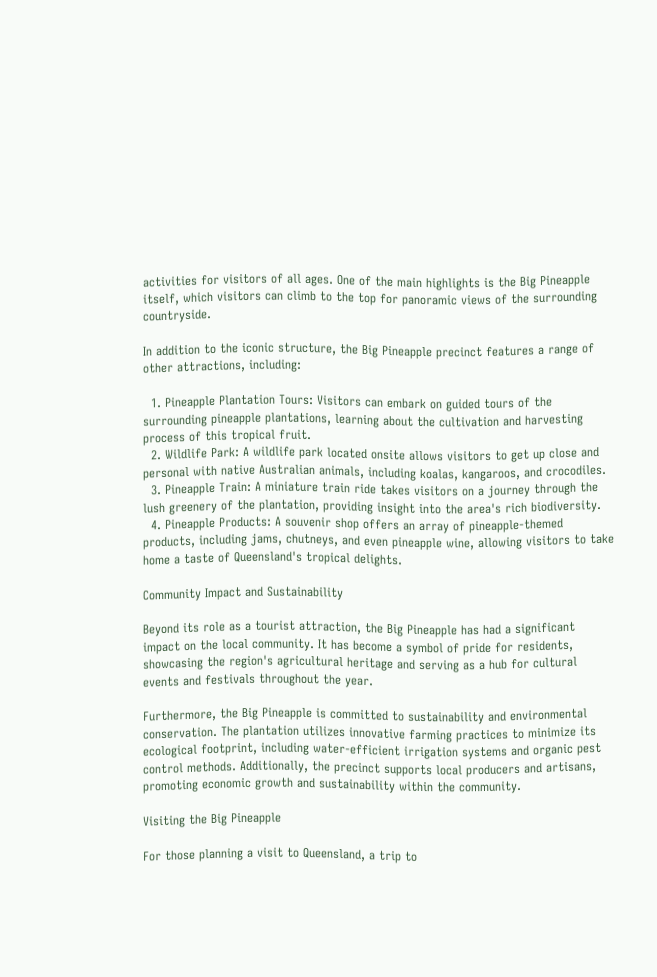activities for visitors of all ages. One of the main highlights is the Big Pineapple itself, which visitors can climb to the top for panoramic views of the surrounding countryside.

In addition to the iconic structure, the Big Pineapple precinct features a range of other attractions, including:

  1. Pineapple Plantation Tours: Visitors can embark on guided tours of the surrounding pineapple plantations, learning about the cultivation and harvesting process of this tropical fruit.
  2. Wildlife Park: A wildlife park located onsite allows visitors to get up close and personal with native Australian animals, including koalas, kangaroos, and crocodiles.
  3. Pineapple Train: A miniature train ride takes visitors on a journey through the lush greenery of the plantation, providing insight into the area's rich biodiversity.
  4. Pineapple Products: A souvenir shop offers an array of pineapple-themed products, including jams, chutneys, and even pineapple wine, allowing visitors to take home a taste of Queensland's tropical delights.

Community Impact and Sustainability

Beyond its role as a tourist attraction, the Big Pineapple has had a significant impact on the local community. It has become a symbol of pride for residents, showcasing the region's agricultural heritage and serving as a hub for cultural events and festivals throughout the year.

Furthermore, the Big Pineapple is committed to sustainability and environmental conservation. The plantation utilizes innovative farming practices to minimize its ecological footprint, including water-efficient irrigation systems and organic pest control methods. Additionally, the precinct supports local producers and artisans, promoting economic growth and sustainability within the community.

Visiting the Big Pineapple

For those planning a visit to Queensland, a trip to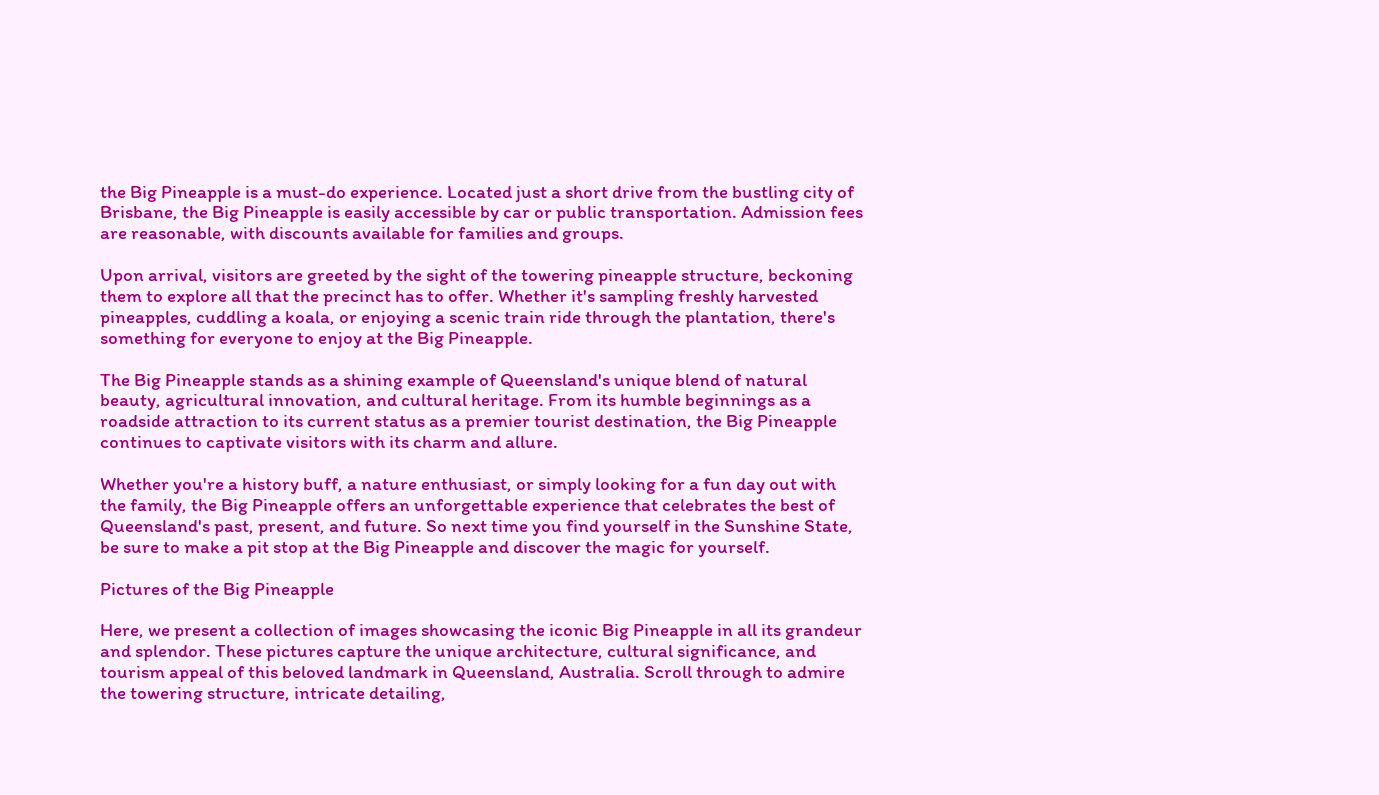the Big Pineapple is a must-do experience. Located just a short drive from the bustling city of Brisbane, the Big Pineapple is easily accessible by car or public transportation. Admission fees are reasonable, with discounts available for families and groups.

Upon arrival, visitors are greeted by the sight of the towering pineapple structure, beckoning them to explore all that the precinct has to offer. Whether it's sampling freshly harvested pineapples, cuddling a koala, or enjoying a scenic train ride through the plantation, there's something for everyone to enjoy at the Big Pineapple.

The Big Pineapple stands as a shining example of Queensland's unique blend of natural beauty, agricultural innovation, and cultural heritage. From its humble beginnings as a roadside attraction to its current status as a premier tourist destination, the Big Pineapple continues to captivate visitors with its charm and allure.

Whether you're a history buff, a nature enthusiast, or simply looking for a fun day out with the family, the Big Pineapple offers an unforgettable experience that celebrates the best of Queensland's past, present, and future. So next time you find yourself in the Sunshine State, be sure to make a pit stop at the Big Pineapple and discover the magic for yourself.

Pictures of the Big Pineapple

Here, we present a collection of images showcasing the iconic Big Pineapple in all its grandeur and splendor. These pictures capture the unique architecture, cultural significance, and tourism appeal of this beloved landmark in Queensland, Australia. Scroll through to admire the towering structure, intricate detailing,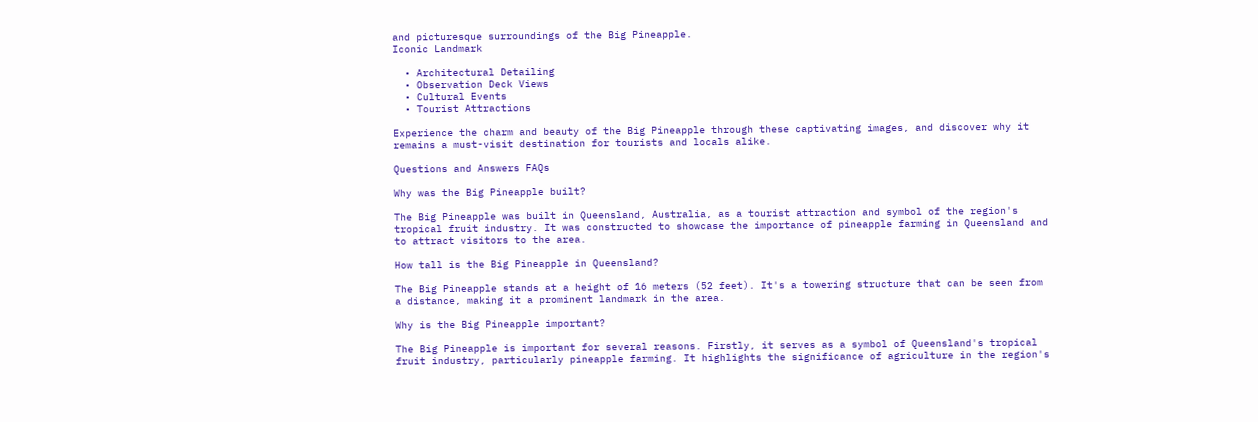and picturesque surroundings of the Big Pineapple.
Iconic Landmark

  • Architectural Detailing
  • Observation Deck Views
  • Cultural Events
  • Tourist Attractions

Experience the charm and beauty of the Big Pineapple through these captivating images, and discover why it remains a must-visit destination for tourists and locals alike.

Questions and Answers FAQs

Why was the Big Pineapple built?

The Big Pineapple was built in Queensland, Australia, as a tourist attraction and symbol of the region's tropical fruit industry. It was constructed to showcase the importance of pineapple farming in Queensland and to attract visitors to the area.

How tall is the Big Pineapple in Queensland?

The Big Pineapple stands at a height of 16 meters (52 feet). It's a towering structure that can be seen from a distance, making it a prominent landmark in the area.

Why is the Big Pineapple important?

The Big Pineapple is important for several reasons. Firstly, it serves as a symbol of Queensland's tropical fruit industry, particularly pineapple farming. It highlights the significance of agriculture in the region's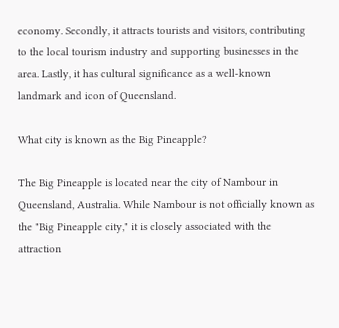economy. Secondly, it attracts tourists and visitors, contributing to the local tourism industry and supporting businesses in the area. Lastly, it has cultural significance as a well-known landmark and icon of Queensland.

What city is known as the Big Pineapple?

The Big Pineapple is located near the city of Nambour in Queensland, Australia. While Nambour is not officially known as the "Big Pineapple city," it is closely associated with the attraction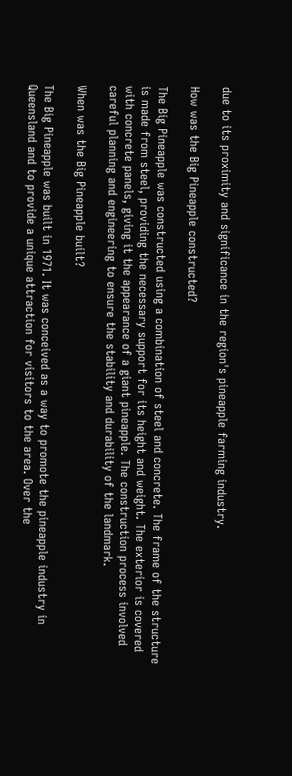due to its proximity and significance in the region's pineapple farming industry.

How was the Big Pineapple constructed?

The Big Pineapple was constructed using a combination of steel and concrete. The frame of the structure is made from steel, providing the necessary support for its height and weight. The exterior is covered with concrete panels, giving it the appearance of a giant pineapple. The construction process involved careful planning and engineering to ensure the stability and durability of the landmark.

When was the Big Pineapple built?

The Big Pineapple was built in 1971. It was conceived as a way to promote the pineapple industry in Queensland and to provide a unique attraction for visitors to the area. Over the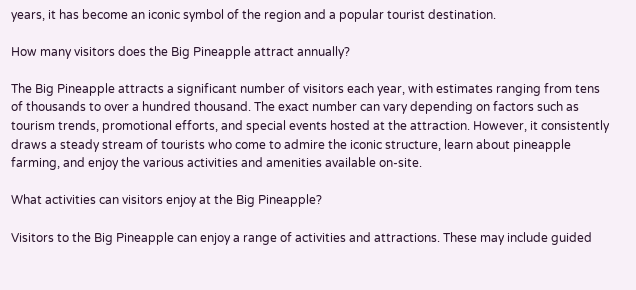years, it has become an iconic symbol of the region and a popular tourist destination.

How many visitors does the Big Pineapple attract annually?

The Big Pineapple attracts a significant number of visitors each year, with estimates ranging from tens of thousands to over a hundred thousand. The exact number can vary depending on factors such as tourism trends, promotional efforts, and special events hosted at the attraction. However, it consistently draws a steady stream of tourists who come to admire the iconic structure, learn about pineapple farming, and enjoy the various activities and amenities available on-site.

What activities can visitors enjoy at the Big Pineapple?

Visitors to the Big Pineapple can enjoy a range of activities and attractions. These may include guided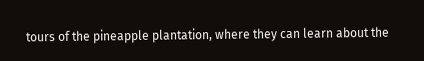tours of the pineapple plantation, where they can learn about the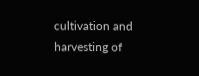cultivation and harvesting of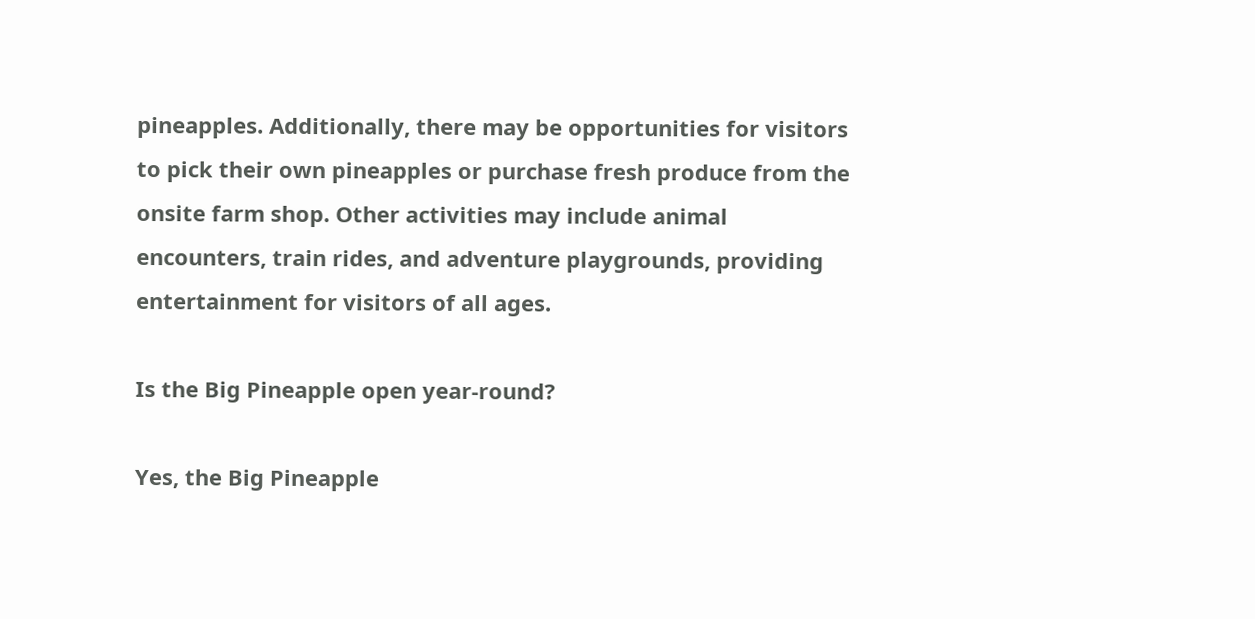pineapples. Additionally, there may be opportunities for visitors to pick their own pineapples or purchase fresh produce from the onsite farm shop. Other activities may include animal encounters, train rides, and adventure playgrounds, providing entertainment for visitors of all ages.

Is the Big Pineapple open year-round?

Yes, the Big Pineapple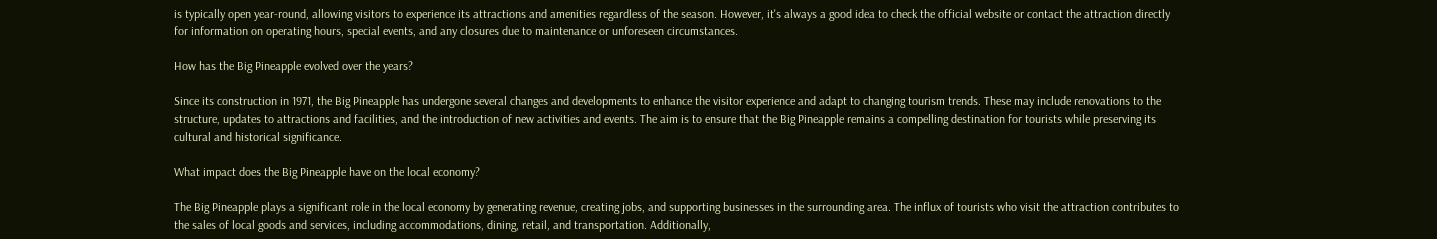is typically open year-round, allowing visitors to experience its attractions and amenities regardless of the season. However, it's always a good idea to check the official website or contact the attraction directly for information on operating hours, special events, and any closures due to maintenance or unforeseen circumstances.

How has the Big Pineapple evolved over the years?

Since its construction in 1971, the Big Pineapple has undergone several changes and developments to enhance the visitor experience and adapt to changing tourism trends. These may include renovations to the structure, updates to attractions and facilities, and the introduction of new activities and events. The aim is to ensure that the Big Pineapple remains a compelling destination for tourists while preserving its cultural and historical significance.

What impact does the Big Pineapple have on the local economy?

The Big Pineapple plays a significant role in the local economy by generating revenue, creating jobs, and supporting businesses in the surrounding area. The influx of tourists who visit the attraction contributes to the sales of local goods and services, including accommodations, dining, retail, and transportation. Additionally,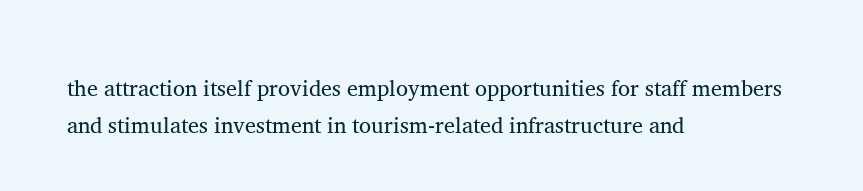the attraction itself provides employment opportunities for staff members and stimulates investment in tourism-related infrastructure and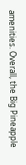amenities. Overall, the Big Pineapple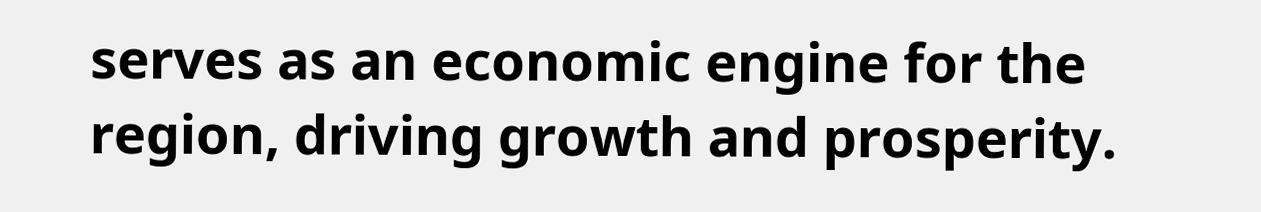serves as an economic engine for the region, driving growth and prosperity.